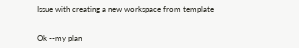Issue with creating a new workspace from template


Ok --my plan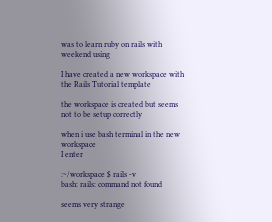was to learn ruby on rails with weekend using

I have created a new workspace with the Rails Tutorial template

the workspace is created but seems not to be setup correctly

when i use bash terminal in the new workspace
I enter

:~/workspace $ rails -v
bash: rails: command not found

seems very strange